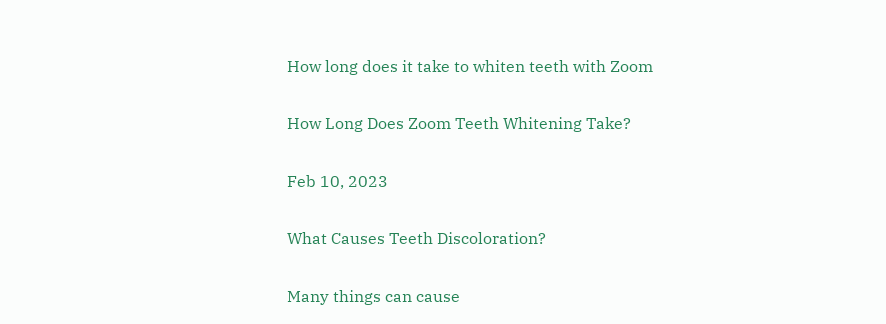How long does it take to whiten teeth with Zoom

How Long Does Zoom Teeth Whitening Take?

Feb 10, 2023

What Causes Teeth Discoloration?

Many things can cause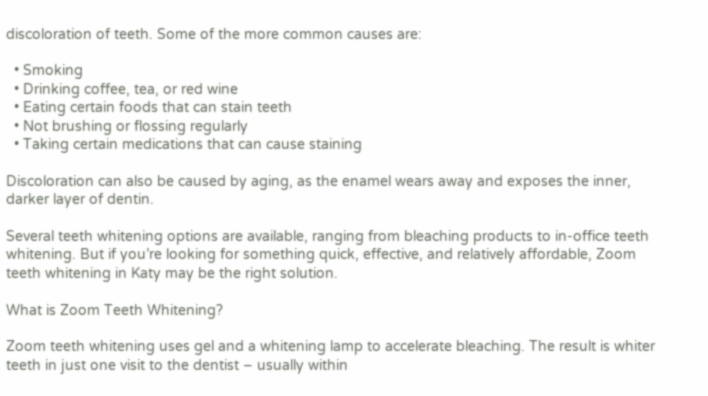discoloration of teeth. Some of the more common causes are:

  • Smoking
  • Drinking coffee, tea, or red wine
  • Eating certain foods that can stain teeth
  • Not brushing or flossing regularly
  • Taking certain medications that can cause staining

Discoloration can also be caused by aging, as the enamel wears away and exposes the inner, darker layer of dentin.

Several teeth whitening options are available, ranging from bleaching products to in-office teeth whitening. But if you’re looking for something quick, effective, and relatively affordable, Zoom teeth whitening in Katy may be the right solution.

What is Zoom Teeth Whitening?

Zoom teeth whitening uses gel and a whitening lamp to accelerate bleaching. The result is whiter teeth in just one visit to the dentist – usually within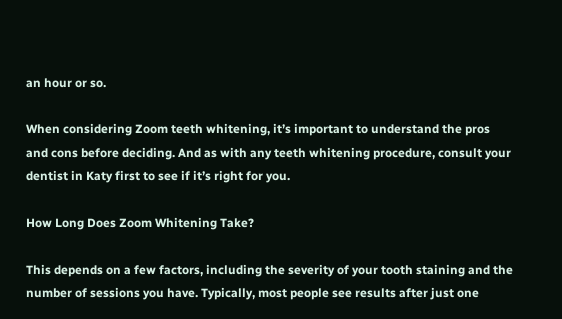an hour or so.

When considering Zoom teeth whitening, it’s important to understand the pros and cons before deciding. And as with any teeth whitening procedure, consult your dentist in Katy first to see if it’s right for you.

How Long Does Zoom Whitening Take?

This depends on a few factors, including the severity of your tooth staining and the number of sessions you have. Typically, most people see results after just one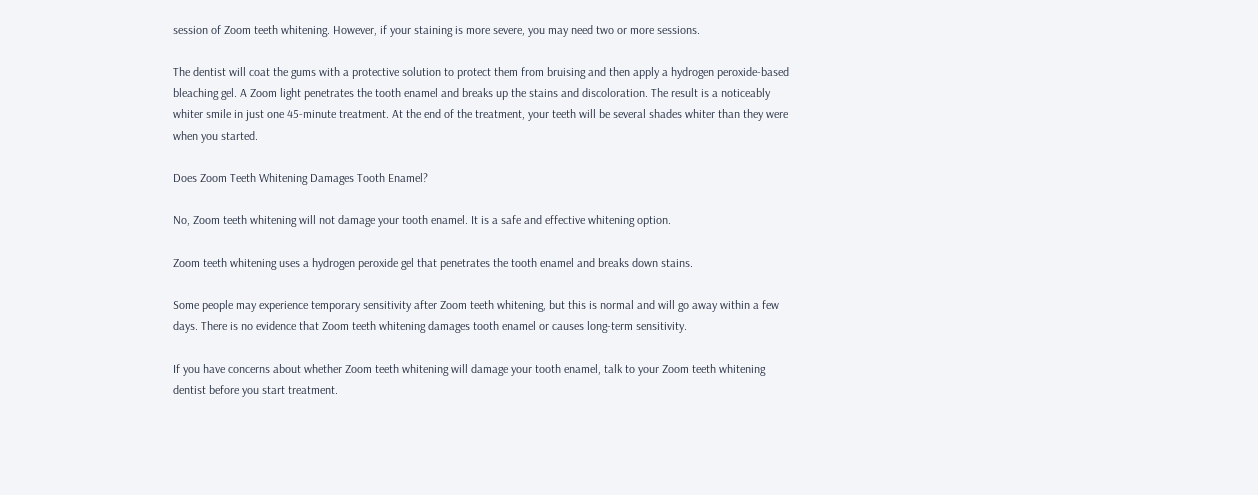session of Zoom teeth whitening. However, if your staining is more severe, you may need two or more sessions.

The dentist will coat the gums with a protective solution to protect them from bruising and then apply a hydrogen peroxide-based bleaching gel. A Zoom light penetrates the tooth enamel and breaks up the stains and discoloration. The result is a noticeably whiter smile in just one 45-minute treatment. At the end of the treatment, your teeth will be several shades whiter than they were when you started.

Does Zoom Teeth Whitening Damages Tooth Enamel?

No, Zoom teeth whitening will not damage your tooth enamel. It is a safe and effective whitening option.

Zoom teeth whitening uses a hydrogen peroxide gel that penetrates the tooth enamel and breaks down stains.

Some people may experience temporary sensitivity after Zoom teeth whitening, but this is normal and will go away within a few days. There is no evidence that Zoom teeth whitening damages tooth enamel or causes long-term sensitivity.

If you have concerns about whether Zoom teeth whitening will damage your tooth enamel, talk to your Zoom teeth whitening dentist before you start treatment.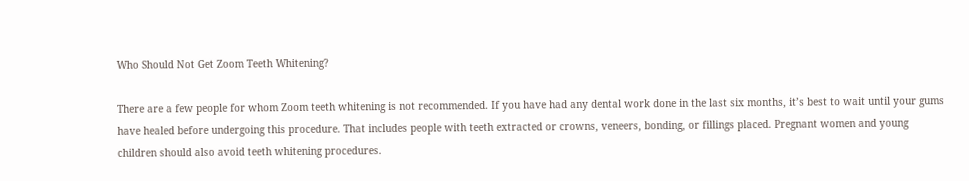Who Should Not Get Zoom Teeth Whitening?

There are a few people for whom Zoom teeth whitening is not recommended. If you have had any dental work done in the last six months, it’s best to wait until your gums have healed before undergoing this procedure. That includes people with teeth extracted or crowns, veneers, bonding, or fillings placed. Pregnant women and young children should also avoid teeth whitening procedures.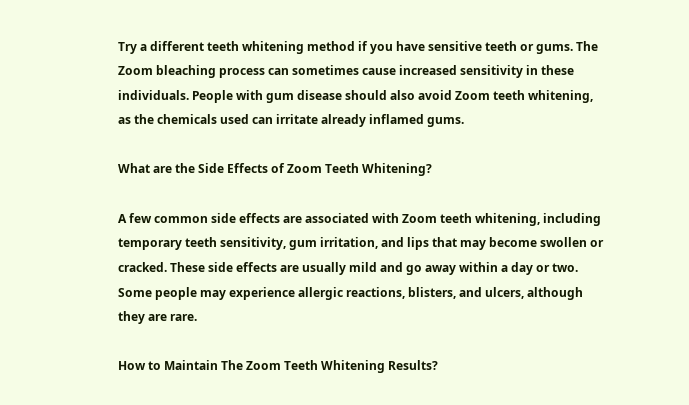Try a different teeth whitening method if you have sensitive teeth or gums. The Zoom bleaching process can sometimes cause increased sensitivity in these individuals. People with gum disease should also avoid Zoom teeth whitening, as the chemicals used can irritate already inflamed gums.

What are the Side Effects of Zoom Teeth Whitening?

A few common side effects are associated with Zoom teeth whitening, including temporary teeth sensitivity, gum irritation, and lips that may become swollen or cracked. These side effects are usually mild and go away within a day or two. Some people may experience allergic reactions, blisters, and ulcers, although they are rare.

How to Maintain The Zoom Teeth Whitening Results?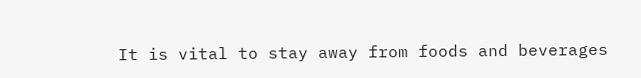It is vital to stay away from foods and beverages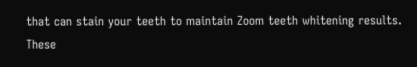that can stain your teeth to maintain Zoom teeth whitening results. These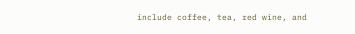include coffee, tea, red wine, and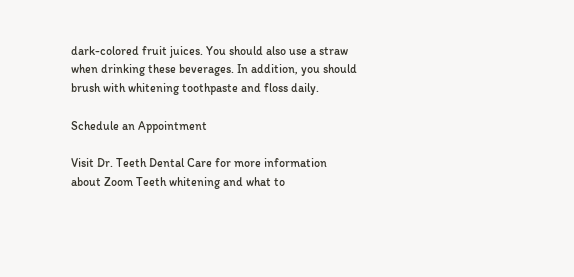dark-colored fruit juices. You should also use a straw when drinking these beverages. In addition, you should brush with whitening toothpaste and floss daily.

Schedule an Appointment

Visit Dr. Teeth Dental Care for more information about Zoom Teeth whitening and what to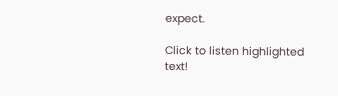expect.

Click to listen highlighted text!